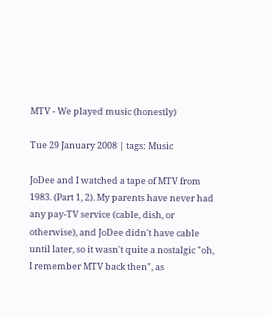MTV - We played music (honestly)

Tue 29 January 2008 | tags: Music

JoDee and I watched a tape of MTV from 1983. (Part 1, 2). My parents have never had any pay-TV service (cable, dish, or otherwise), and JoDee didn't have cable until later, so it wasn't quite a nostalgic "oh, I remember MTV back then", as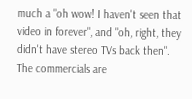much a "oh wow! I haven't seen that video in forever", and "oh, right, they didn't have stereo TVs back then". The commercials are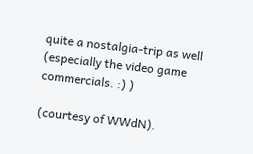quite a nostalgia-trip as well (especially the video game commercials. :) )

(courtesy of WWdN).